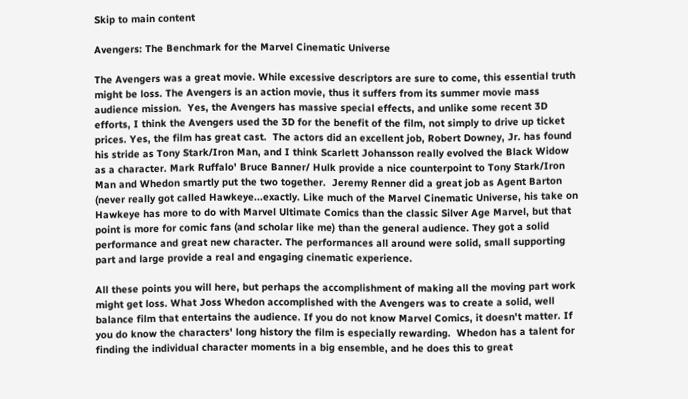Skip to main content

Avengers: The Benchmark for the Marvel Cinematic Universe

The Avengers was a great movie. While excessive descriptors are sure to come, this essential truth might be loss. The Avengers is an action movie, thus it suffers from its summer movie mass audience mission.  Yes, the Avengers has massive special effects, and unlike some recent 3D efforts, I think the Avengers used the 3D for the benefit of the film, not simply to drive up ticket prices. Yes, the film has great cast.  The actors did an excellent job, Robert Downey, Jr. has found his stride as Tony Stark/Iron Man, and I think Scarlett Johansson really evolved the Black Widow as a character. Mark Ruffalo' Bruce Banner/ Hulk provide a nice counterpoint to Tony Stark/Iron Man and Whedon smartly put the two together.  Jeremy Renner did a great job as Agent Barton (never really got called Hawkeye...exactly. Like much of the Marvel Cinematic Universe, his take on Hawkeye has more to do with Marvel Ultimate Comics than the classic Silver Age Marvel, but that point is more for comic fans (and scholar like me) than the general audience. They got a solid performance and great new character. The performances all around were solid, small supporting part and large provide a real and engaging cinematic experience.

All these points you will here, but perhaps the accomplishment of making all the moving part work might get loss. What Joss Whedon accomplished with the Avengers was to create a solid, well balance film that entertains the audience. If you do not know Marvel Comics, it doesn't matter. If you do know the characters' long history the film is especially rewarding.  Whedon has a talent for finding the individual character moments in a big ensemble, and he does this to great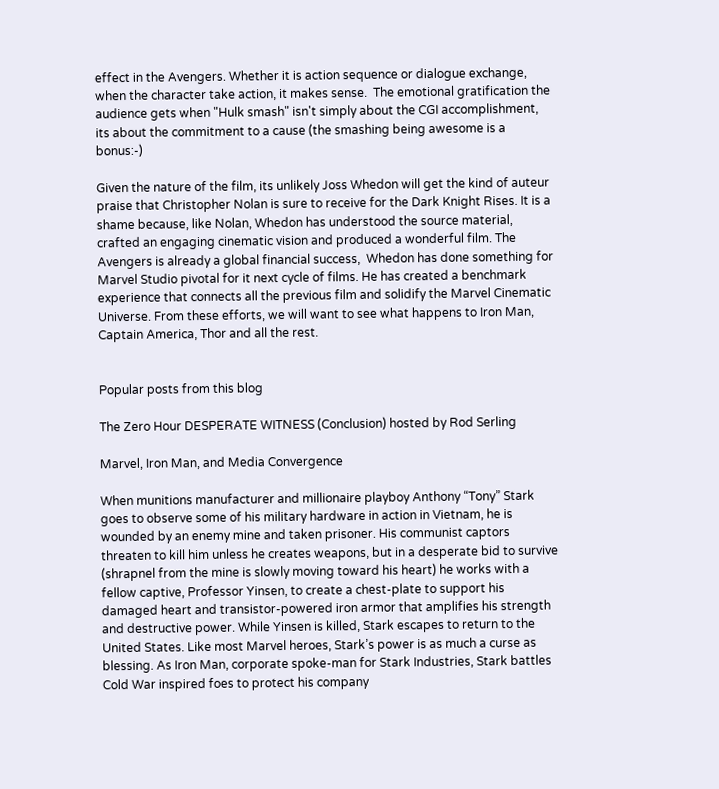effect in the Avengers. Whether it is action sequence or dialogue exchange, when the character take action, it makes sense.  The emotional gratification the audience gets when "Hulk smash" isn't simply about the CGI accomplishment, its about the commitment to a cause (the smashing being awesome is a bonus:-)

Given the nature of the film, its unlikely Joss Whedon will get the kind of auteur praise that Christopher Nolan is sure to receive for the Dark Knight Rises. It is a shame because, like Nolan, Whedon has understood the source material, crafted an engaging cinematic vision and produced a wonderful film. The Avengers is already a global financial success,  Whedon has done something for Marvel Studio pivotal for it next cycle of films. He has created a benchmark experience that connects all the previous film and solidify the Marvel Cinematic Universe. From these efforts, we will want to see what happens to Iron Man, Captain America, Thor and all the rest.


Popular posts from this blog

The Zero Hour DESPERATE WITNESS (Conclusion) hosted by Rod Serling

Marvel, Iron Man, and Media Convergence

When munitions manufacturer and millionaire playboy Anthony “Tony” Stark goes to observe some of his military hardware in action in Vietnam, he is wounded by an enemy mine and taken prisoner. His communist captors threaten to kill him unless he creates weapons, but in a desperate bid to survive (shrapnel from the mine is slowly moving toward his heart) he works with a fellow captive, Professor Yinsen, to create a chest-plate to support his damaged heart and transistor-powered iron armor that amplifies his strength and destructive power. While Yinsen is killed, Stark escapes to return to the United States. Like most Marvel heroes, Stark’s power is as much a curse as blessing. As Iron Man, corporate spoke-man for Stark Industries, Stark battles Cold War inspired foes to protect his company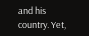and his country. Yet,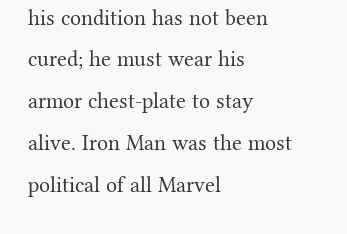his condition has not been cured; he must wear his armor chest-plate to stay alive. Iron Man was the most political of all Marvel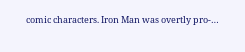comic characters. Iron Man was overtly pro-…